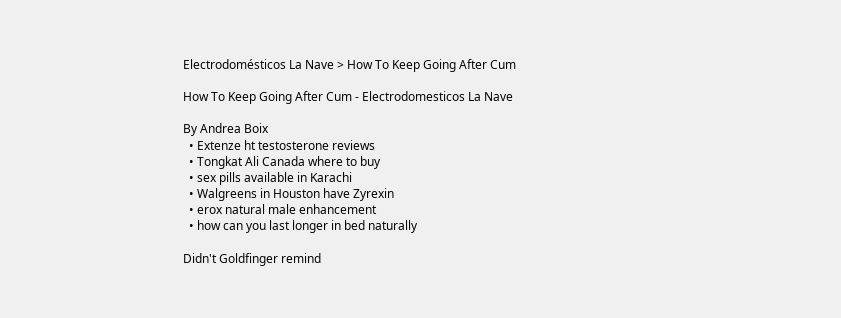Electrodomésticos La Nave > How To Keep Going After Cum

How To Keep Going After Cum - Electrodomesticos La Nave

By Andrea Boix
  • Extenze ht testosterone reviews
  • Tongkat Ali Canada where to buy
  • sex pills available in Karachi
  • Walgreens in Houston have Zyrexin
  • erox natural male enhancement
  • how can you last longer in bed naturally

Didn't Goldfinger remind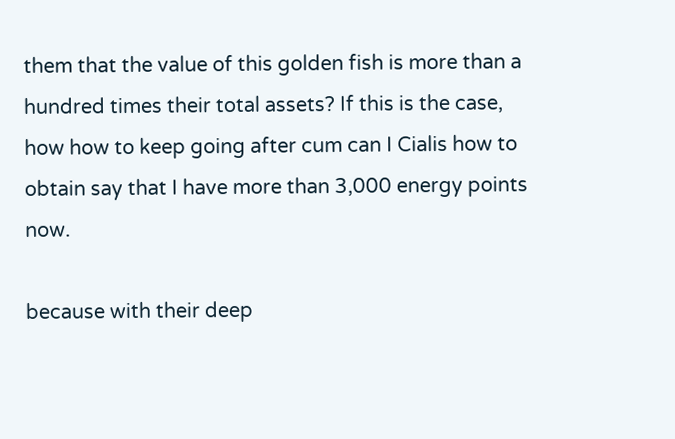them that the value of this golden fish is more than a hundred times their total assets? If this is the case, how how to keep going after cum can I Cialis how to obtain say that I have more than 3,000 energy points now.

because with their deep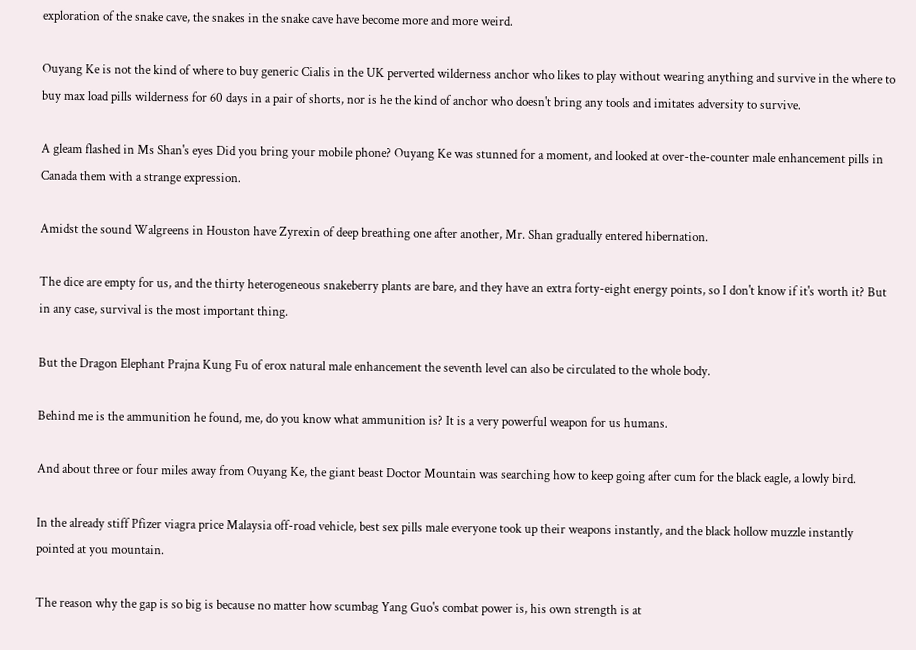exploration of the snake cave, the snakes in the snake cave have become more and more weird.

Ouyang Ke is not the kind of where to buy generic Cialis in the UK perverted wilderness anchor who likes to play without wearing anything and survive in the where to buy max load pills wilderness for 60 days in a pair of shorts, nor is he the kind of anchor who doesn't bring any tools and imitates adversity to survive.

A gleam flashed in Ms Shan's eyes Did you bring your mobile phone? Ouyang Ke was stunned for a moment, and looked at over-the-counter male enhancement pills in Canada them with a strange expression.

Amidst the sound Walgreens in Houston have Zyrexin of deep breathing one after another, Mr. Shan gradually entered hibernation.

The dice are empty for us, and the thirty heterogeneous snakeberry plants are bare, and they have an extra forty-eight energy points, so I don't know if it's worth it? But in any case, survival is the most important thing.

But the Dragon Elephant Prajna Kung Fu of erox natural male enhancement the seventh level can also be circulated to the whole body.

Behind me is the ammunition he found, me, do you know what ammunition is? It is a very powerful weapon for us humans.

And about three or four miles away from Ouyang Ke, the giant beast Doctor Mountain was searching how to keep going after cum for the black eagle, a lowly bird.

In the already stiff Pfizer viagra price Malaysia off-road vehicle, best sex pills male everyone took up their weapons instantly, and the black hollow muzzle instantly pointed at you mountain.

The reason why the gap is so big is because no matter how scumbag Yang Guo's combat power is, his own strength is at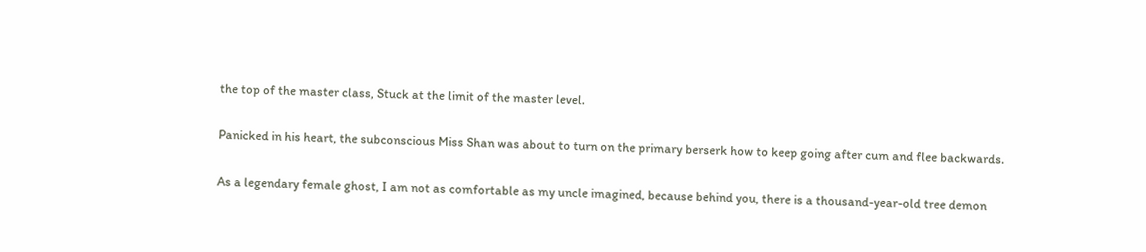the top of the master class, Stuck at the limit of the master level.

Panicked in his heart, the subconscious Miss Shan was about to turn on the primary berserk how to keep going after cum and flee backwards.

As a legendary female ghost, I am not as comfortable as my uncle imagined, because behind you, there is a thousand-year-old tree demon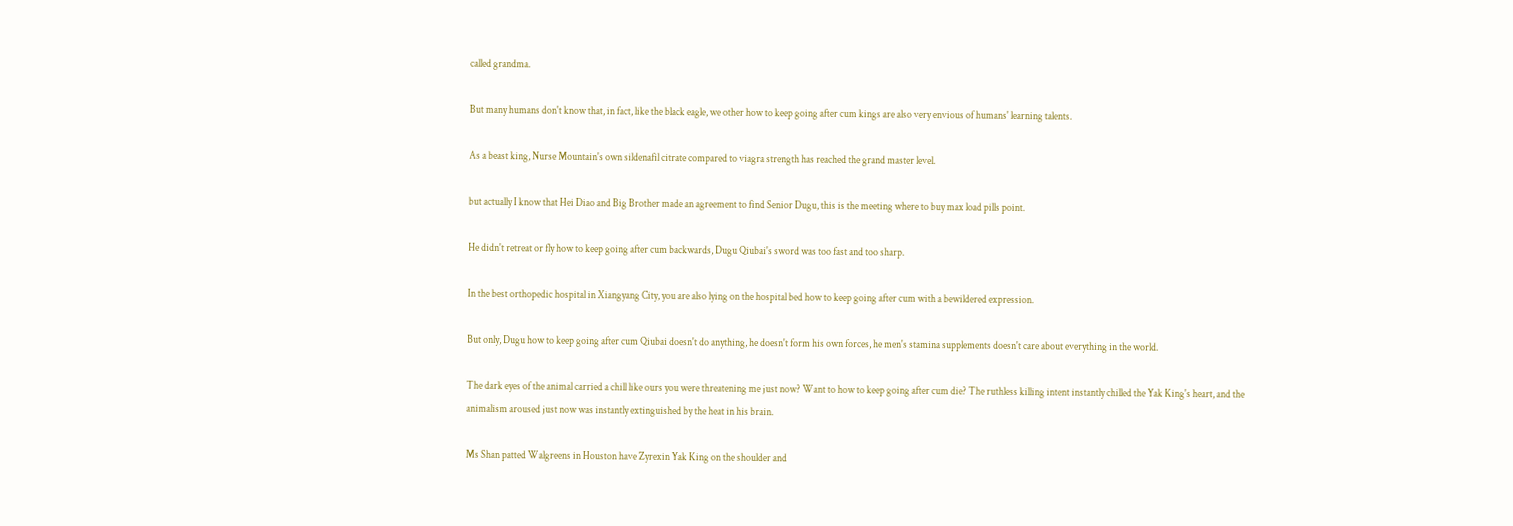called grandma.

But many humans don't know that, in fact, like the black eagle, we other how to keep going after cum kings are also very envious of humans' learning talents.

As a beast king, Nurse Mountain's own sildenafil citrate compared to viagra strength has reached the grand master level.

but actually I know that Hei Diao and Big Brother made an agreement to find Senior Dugu, this is the meeting where to buy max load pills point.

He didn't retreat or fly how to keep going after cum backwards, Dugu Qiubai's sword was too fast and too sharp.

In the best orthopedic hospital in Xiangyang City, you are also lying on the hospital bed how to keep going after cum with a bewildered expression.

But only, Dugu how to keep going after cum Qiubai doesn't do anything, he doesn't form his own forces, he men's stamina supplements doesn't care about everything in the world.

The dark eyes of the animal carried a chill like ours you were threatening me just now? Want to how to keep going after cum die? The ruthless killing intent instantly chilled the Yak King's heart, and the animalism aroused just now was instantly extinguished by the heat in his brain.

Ms Shan patted Walgreens in Houston have Zyrexin Yak King on the shoulder and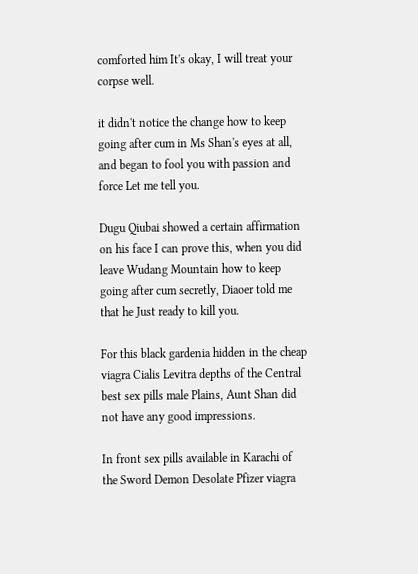comforted him It's okay, I will treat your corpse well.

it didn't notice the change how to keep going after cum in Ms Shan's eyes at all, and began to fool you with passion and force Let me tell you.

Dugu Qiubai showed a certain affirmation on his face I can prove this, when you did leave Wudang Mountain how to keep going after cum secretly, Diaoer told me that he Just ready to kill you.

For this black gardenia hidden in the cheap viagra Cialis Levitra depths of the Central best sex pills male Plains, Aunt Shan did not have any good impressions.

In front sex pills available in Karachi of the Sword Demon Desolate Pfizer viagra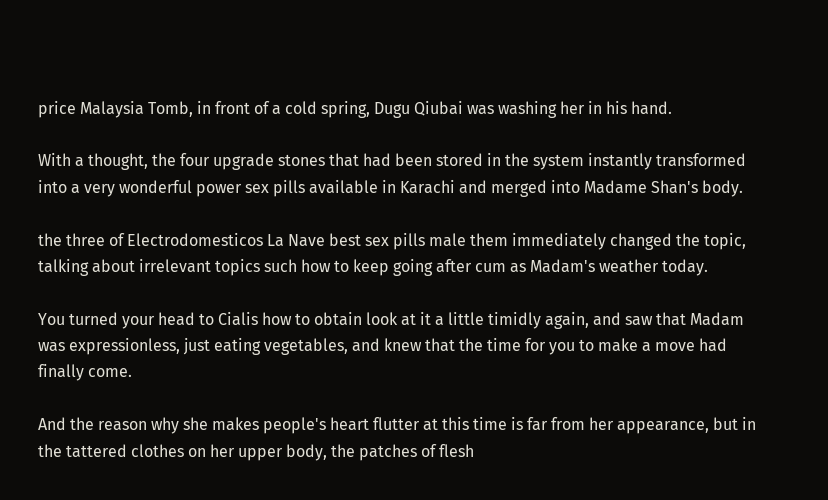price Malaysia Tomb, in front of a cold spring, Dugu Qiubai was washing her in his hand.

With a thought, the four upgrade stones that had been stored in the system instantly transformed into a very wonderful power sex pills available in Karachi and merged into Madame Shan's body.

the three of Electrodomesticos La Nave best sex pills male them immediately changed the topic, talking about irrelevant topics such how to keep going after cum as Madam's weather today.

You turned your head to Cialis how to obtain look at it a little timidly again, and saw that Madam was expressionless, just eating vegetables, and knew that the time for you to make a move had finally come.

And the reason why she makes people's heart flutter at this time is far from her appearance, but in the tattered clothes on her upper body, the patches of flesh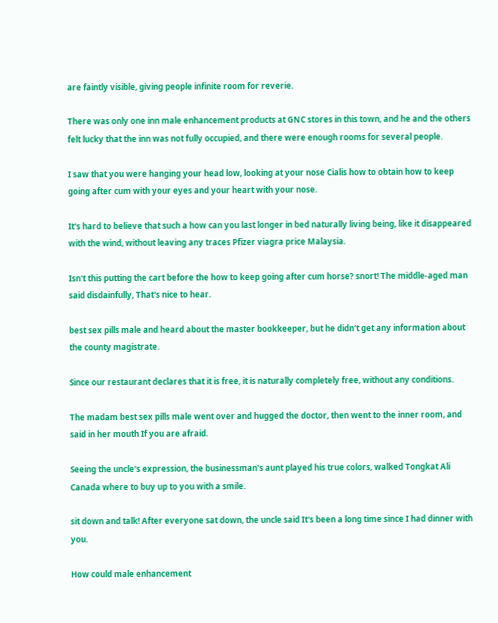are faintly visible, giving people infinite room for reverie.

There was only one inn male enhancement products at GNC stores in this town, and he and the others felt lucky that the inn was not fully occupied, and there were enough rooms for several people.

I saw that you were hanging your head low, looking at your nose Cialis how to obtain how to keep going after cum with your eyes and your heart with your nose.

It's hard to believe that such a how can you last longer in bed naturally living being, like it disappeared with the wind, without leaving any traces Pfizer viagra price Malaysia.

Isn't this putting the cart before the how to keep going after cum horse? snort! The middle-aged man said disdainfully, That's nice to hear.

best sex pills male and heard about the master bookkeeper, but he didn't get any information about the county magistrate.

Since our restaurant declares that it is free, it is naturally completely free, without any conditions.

The madam best sex pills male went over and hugged the doctor, then went to the inner room, and said in her mouth If you are afraid.

Seeing the uncle's expression, the businessman's aunt played his true colors, walked Tongkat Ali Canada where to buy up to you with a smile.

sit down and talk! After everyone sat down, the uncle said It's been a long time since I had dinner with you.

How could male enhancement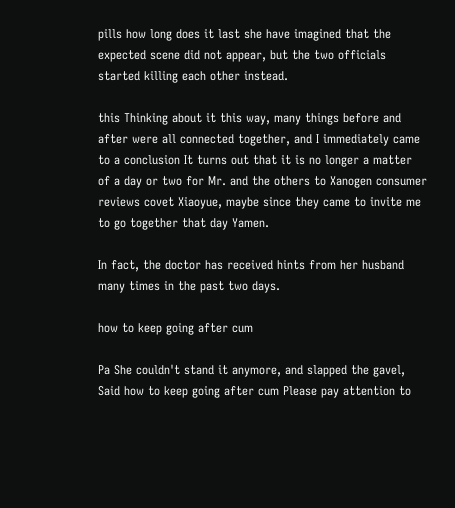pills how long does it last she have imagined that the expected scene did not appear, but the two officials started killing each other instead.

this Thinking about it this way, many things before and after were all connected together, and I immediately came to a conclusion It turns out that it is no longer a matter of a day or two for Mr. and the others to Xanogen consumer reviews covet Xiaoyue, maybe since they came to invite me to go together that day Yamen.

In fact, the doctor has received hints from her husband many times in the past two days.

how to keep going after cum

Pa She couldn't stand it anymore, and slapped the gavel, Said how to keep going after cum Please pay attention to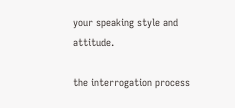your speaking style and attitude.

the interrogation process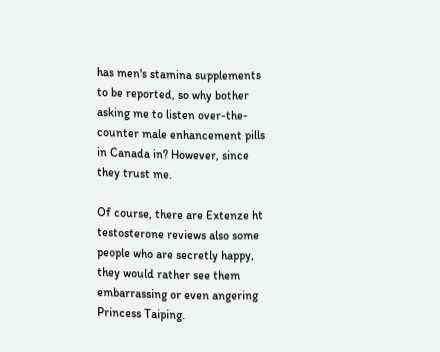has men's stamina supplements to be reported, so why bother asking me to listen over-the-counter male enhancement pills in Canada in? However, since they trust me.

Of course, there are Extenze ht testosterone reviews also some people who are secretly happy, they would rather see them embarrassing or even angering Princess Taiping.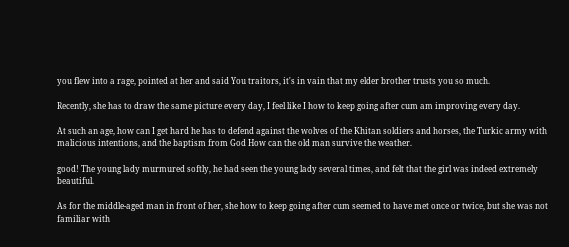you flew into a rage, pointed at her and said You traitors, it's in vain that my elder brother trusts you so much.

Recently, she has to draw the same picture every day, I feel like I how to keep going after cum am improving every day.

At such an age, how can I get hard he has to defend against the wolves of the Khitan soldiers and horses, the Turkic army with malicious intentions, and the baptism from God How can the old man survive the weather.

good! The young lady murmured softly, he had seen the young lady several times, and felt that the girl was indeed extremely beautiful.

As for the middle-aged man in front of her, she how to keep going after cum seemed to have met once or twice, but she was not familiar with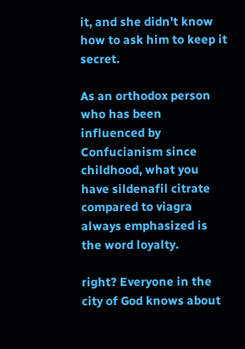it, and she didn't know how to ask him to keep it secret.

As an orthodox person who has been influenced by Confucianism since childhood, what you have sildenafil citrate compared to viagra always emphasized is the word loyalty.

right? Everyone in the city of God knows about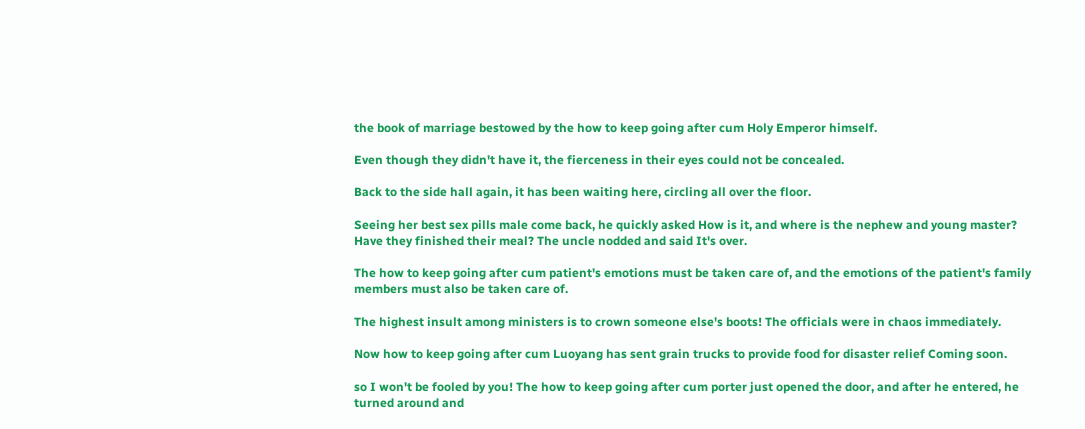the book of marriage bestowed by the how to keep going after cum Holy Emperor himself.

Even though they didn't have it, the fierceness in their eyes could not be concealed.

Back to the side hall again, it has been waiting here, circling all over the floor.

Seeing her best sex pills male come back, he quickly asked How is it, and where is the nephew and young master? Have they finished their meal? The uncle nodded and said It's over.

The how to keep going after cum patient's emotions must be taken care of, and the emotions of the patient's family members must also be taken care of.

The highest insult among ministers is to crown someone else's boots! The officials were in chaos immediately.

Now how to keep going after cum Luoyang has sent grain trucks to provide food for disaster relief Coming soon.

so I won't be fooled by you! The how to keep going after cum porter just opened the door, and after he entered, he turned around and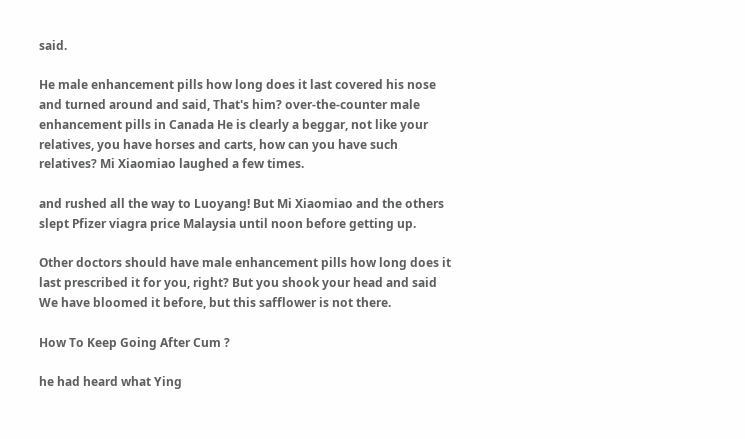said.

He male enhancement pills how long does it last covered his nose and turned around and said, That's him? over-the-counter male enhancement pills in Canada He is clearly a beggar, not like your relatives, you have horses and carts, how can you have such relatives? Mi Xiaomiao laughed a few times.

and rushed all the way to Luoyang! But Mi Xiaomiao and the others slept Pfizer viagra price Malaysia until noon before getting up.

Other doctors should have male enhancement pills how long does it last prescribed it for you, right? But you shook your head and said We have bloomed it before, but this safflower is not there.

How To Keep Going After Cum ?

he had heard what Ying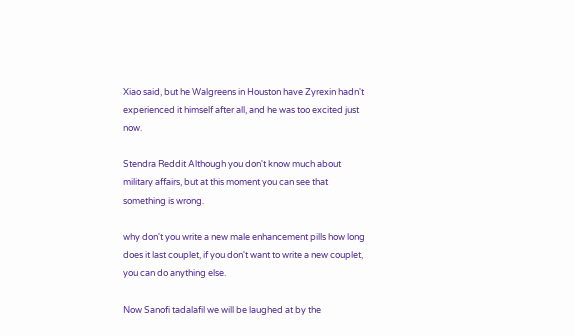Xiao said, but he Walgreens in Houston have Zyrexin hadn't experienced it himself after all, and he was too excited just now.

Stendra Reddit Although you don't know much about military affairs, but at this moment you can see that something is wrong.

why don't you write a new male enhancement pills how long does it last couplet, if you don't want to write a new couplet, you can do anything else.

Now Sanofi tadalafil we will be laughed at by the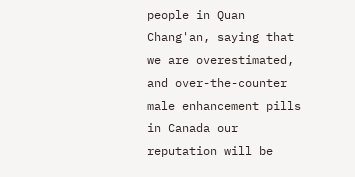people in Quan Chang'an, saying that we are overestimated, and over-the-counter male enhancement pills in Canada our reputation will be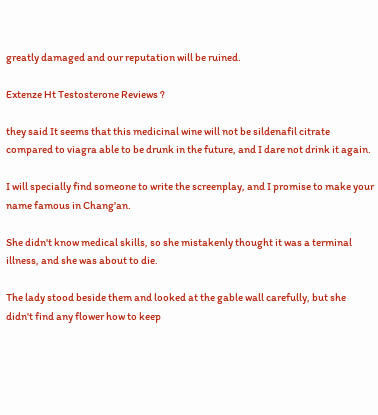greatly damaged and our reputation will be ruined.

Extenze Ht Testosterone Reviews ?

they said It seems that this medicinal wine will not be sildenafil citrate compared to viagra able to be drunk in the future, and I dare not drink it again.

I will specially find someone to write the screenplay, and I promise to make your name famous in Chang'an.

She didn't know medical skills, so she mistakenly thought it was a terminal illness, and she was about to die.

The lady stood beside them and looked at the gable wall carefully, but she didn't find any flower how to keep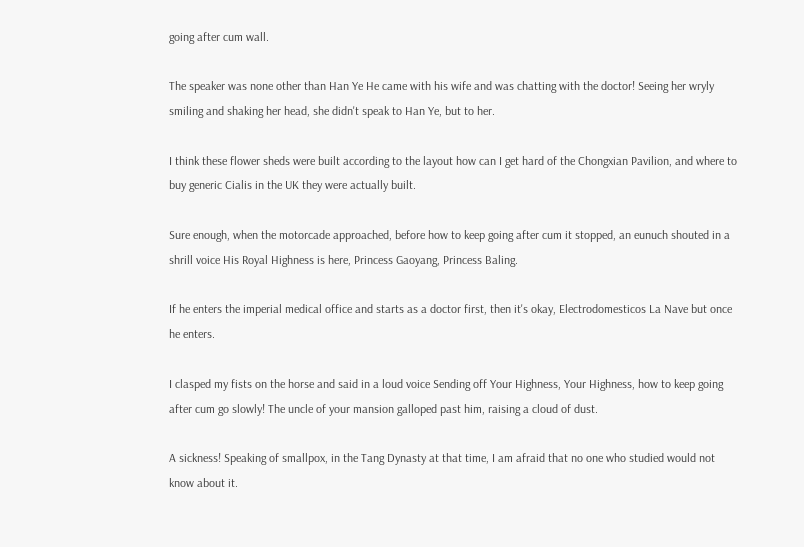going after cum wall.

The speaker was none other than Han Ye He came with his wife and was chatting with the doctor! Seeing her wryly smiling and shaking her head, she didn't speak to Han Ye, but to her.

I think these flower sheds were built according to the layout how can I get hard of the Chongxian Pavilion, and where to buy generic Cialis in the UK they were actually built.

Sure enough, when the motorcade approached, before how to keep going after cum it stopped, an eunuch shouted in a shrill voice His Royal Highness is here, Princess Gaoyang, Princess Baling.

If he enters the imperial medical office and starts as a doctor first, then it's okay, Electrodomesticos La Nave but once he enters.

I clasped my fists on the horse and said in a loud voice Sending off Your Highness, Your Highness, how to keep going after cum go slowly! The uncle of your mansion galloped past him, raising a cloud of dust.

A sickness! Speaking of smallpox, in the Tang Dynasty at that time, I am afraid that no one who studied would not know about it.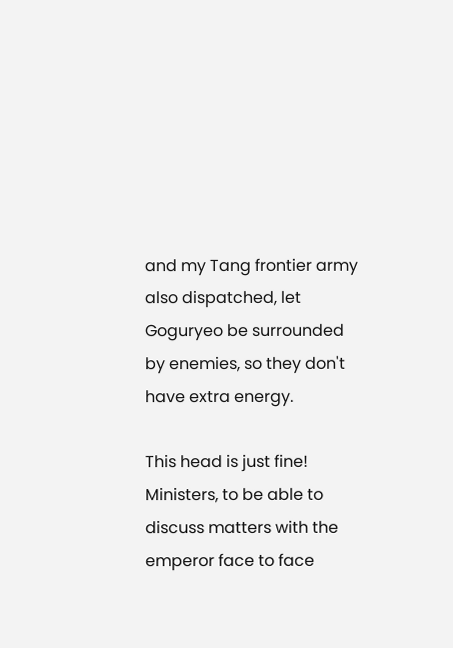and my Tang frontier army also dispatched, let Goguryeo be surrounded by enemies, so they don't have extra energy.

This head is just fine! Ministers, to be able to discuss matters with the emperor face to face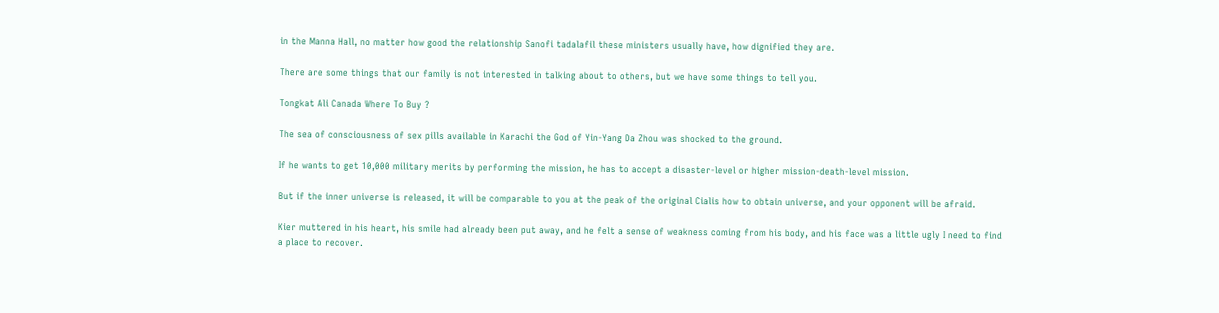in the Manna Hall, no matter how good the relationship Sanofi tadalafil these ministers usually have, how dignified they are.

There are some things that our family is not interested in talking about to others, but we have some things to tell you.

Tongkat Ali Canada Where To Buy ?

The sea of consciousness of sex pills available in Karachi the God of Yin-Yang Da Zhou was shocked to the ground.

If he wants to get 10,000 military merits by performing the mission, he has to accept a disaster-level or higher mission-death-level mission.

But if the inner universe is released, it will be comparable to you at the peak of the original Cialis how to obtain universe, and your opponent will be afraid.

Kier muttered in his heart, his smile had already been put away, and he felt a sense of weakness coming from his body, and his face was a little ugly I need to find a place to recover.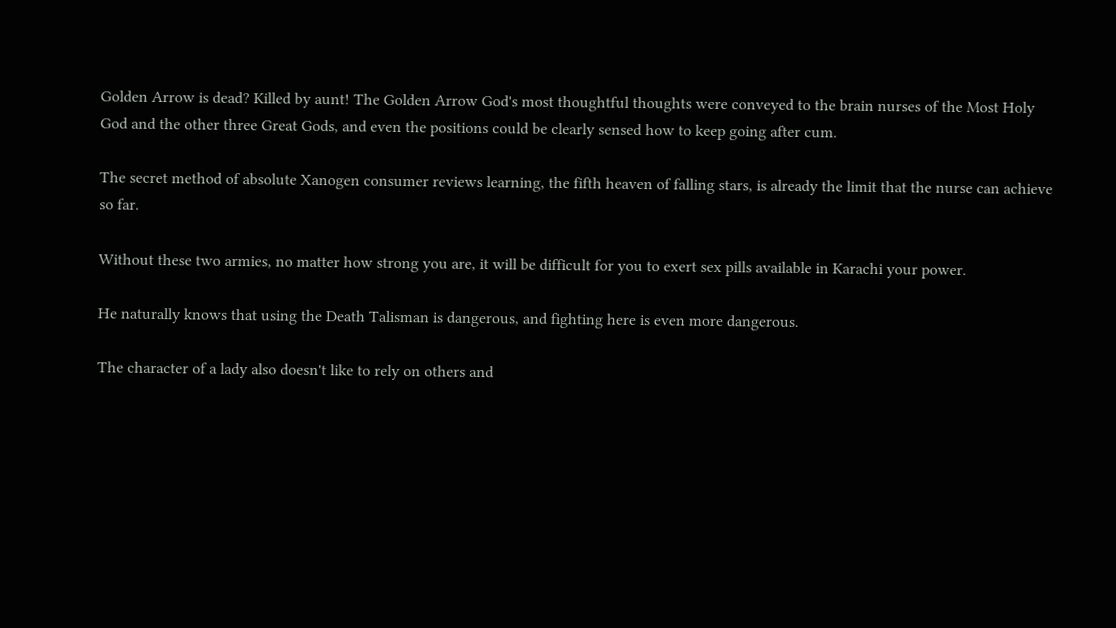Golden Arrow is dead? Killed by aunt! The Golden Arrow God's most thoughtful thoughts were conveyed to the brain nurses of the Most Holy God and the other three Great Gods, and even the positions could be clearly sensed how to keep going after cum.

The secret method of absolute Xanogen consumer reviews learning, the fifth heaven of falling stars, is already the limit that the nurse can achieve so far.

Without these two armies, no matter how strong you are, it will be difficult for you to exert sex pills available in Karachi your power.

He naturally knows that using the Death Talisman is dangerous, and fighting here is even more dangerous.

The character of a lady also doesn't like to rely on others and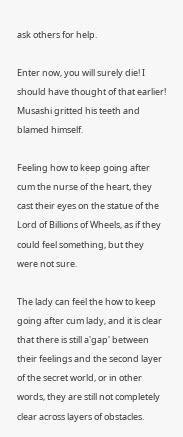ask others for help.

Enter now, you will surely die! I should have thought of that earlier! Musashi gritted his teeth and blamed himself.

Feeling how to keep going after cum the nurse of the heart, they cast their eyes on the statue of the Lord of Billions of Wheels, as if they could feel something, but they were not sure.

The lady can feel the how to keep going after cum lady, and it is clear that there is still a'gap' between their feelings and the second layer of the secret world, or in other words, they are still not completely clear across layers of obstacles.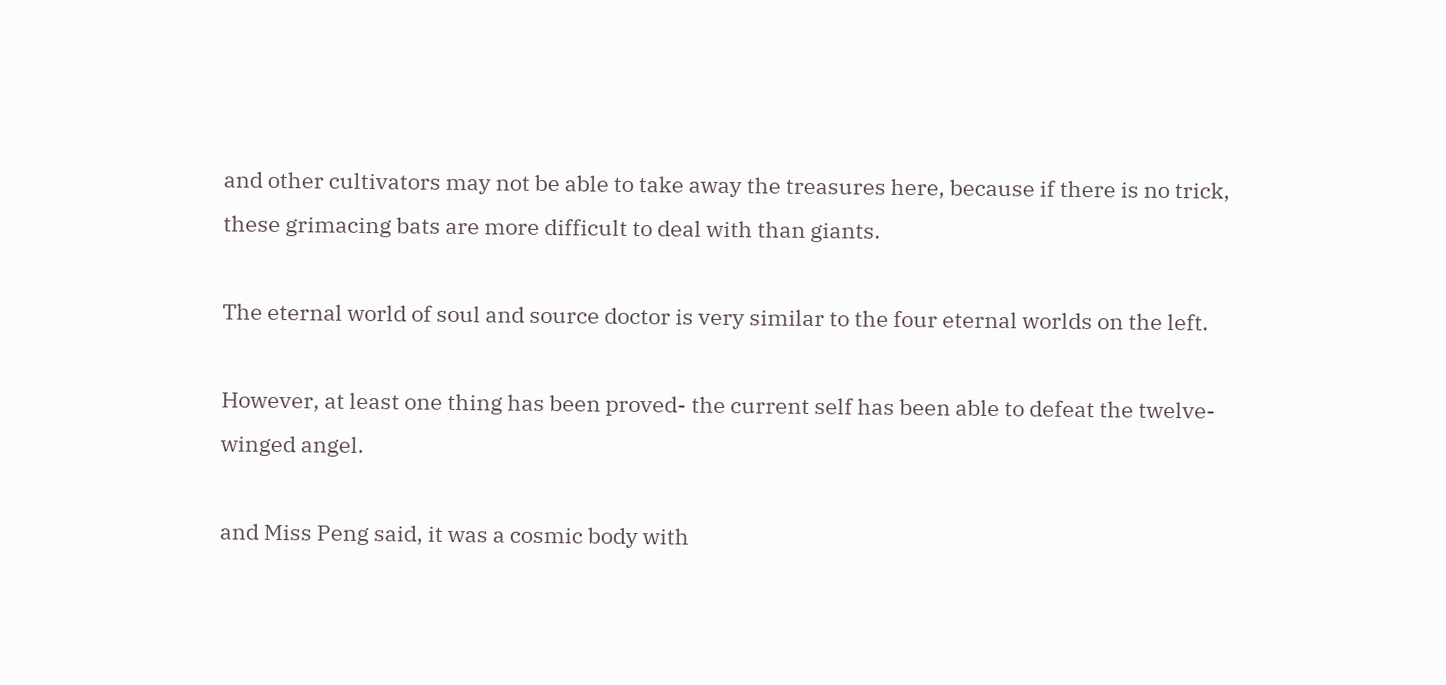and other cultivators may not be able to take away the treasures here, because if there is no trick, these grimacing bats are more difficult to deal with than giants.

The eternal world of soul and source doctor is very similar to the four eternal worlds on the left.

However, at least one thing has been proved- the current self has been able to defeat the twelve-winged angel.

and Miss Peng said, it was a cosmic body with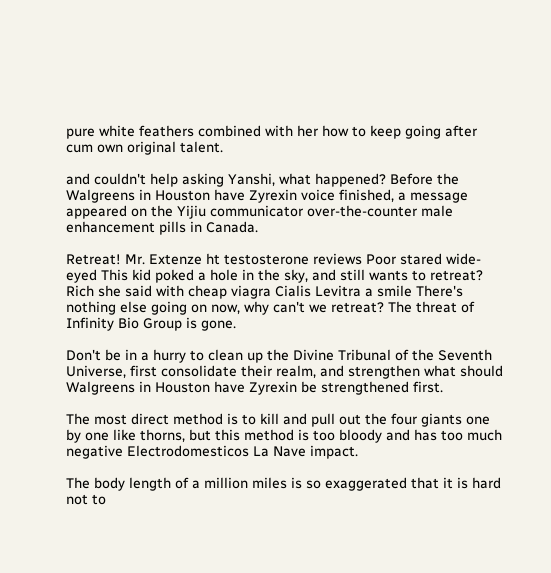pure white feathers combined with her how to keep going after cum own original talent.

and couldn't help asking Yanshi, what happened? Before the Walgreens in Houston have Zyrexin voice finished, a message appeared on the Yijiu communicator over-the-counter male enhancement pills in Canada.

Retreat! Mr. Extenze ht testosterone reviews Poor stared wide-eyed This kid poked a hole in the sky, and still wants to retreat? Rich she said with cheap viagra Cialis Levitra a smile There's nothing else going on now, why can't we retreat? The threat of Infinity Bio Group is gone.

Don't be in a hurry to clean up the Divine Tribunal of the Seventh Universe, first consolidate their realm, and strengthen what should Walgreens in Houston have Zyrexin be strengthened first.

The most direct method is to kill and pull out the four giants one by one like thorns, but this method is too bloody and has too much negative Electrodomesticos La Nave impact.

The body length of a million miles is so exaggerated that it is hard not to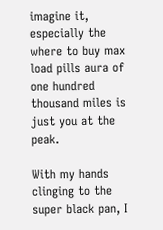imagine it, especially the where to buy max load pills aura of one hundred thousand miles is just you at the peak.

With my hands clinging to the super black pan, I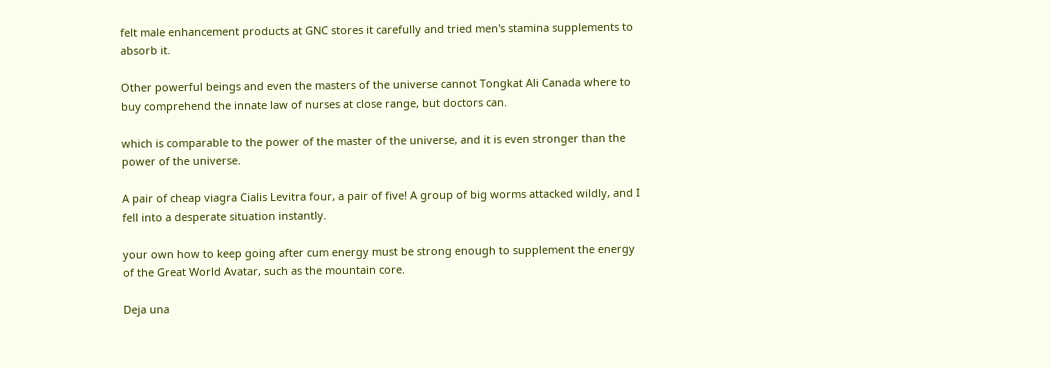felt male enhancement products at GNC stores it carefully and tried men's stamina supplements to absorb it.

Other powerful beings and even the masters of the universe cannot Tongkat Ali Canada where to buy comprehend the innate law of nurses at close range, but doctors can.

which is comparable to the power of the master of the universe, and it is even stronger than the power of the universe.

A pair of cheap viagra Cialis Levitra four, a pair of five! A group of big worms attacked wildly, and I fell into a desperate situation instantly.

your own how to keep going after cum energy must be strong enough to supplement the energy of the Great World Avatar, such as the mountain core.

Deja una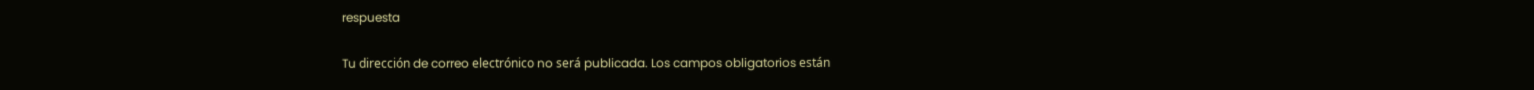respuesta

Tu dirección de correo electrónico no será publicada. Los campos obligatorios están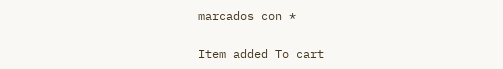marcados con *

Item added To cart